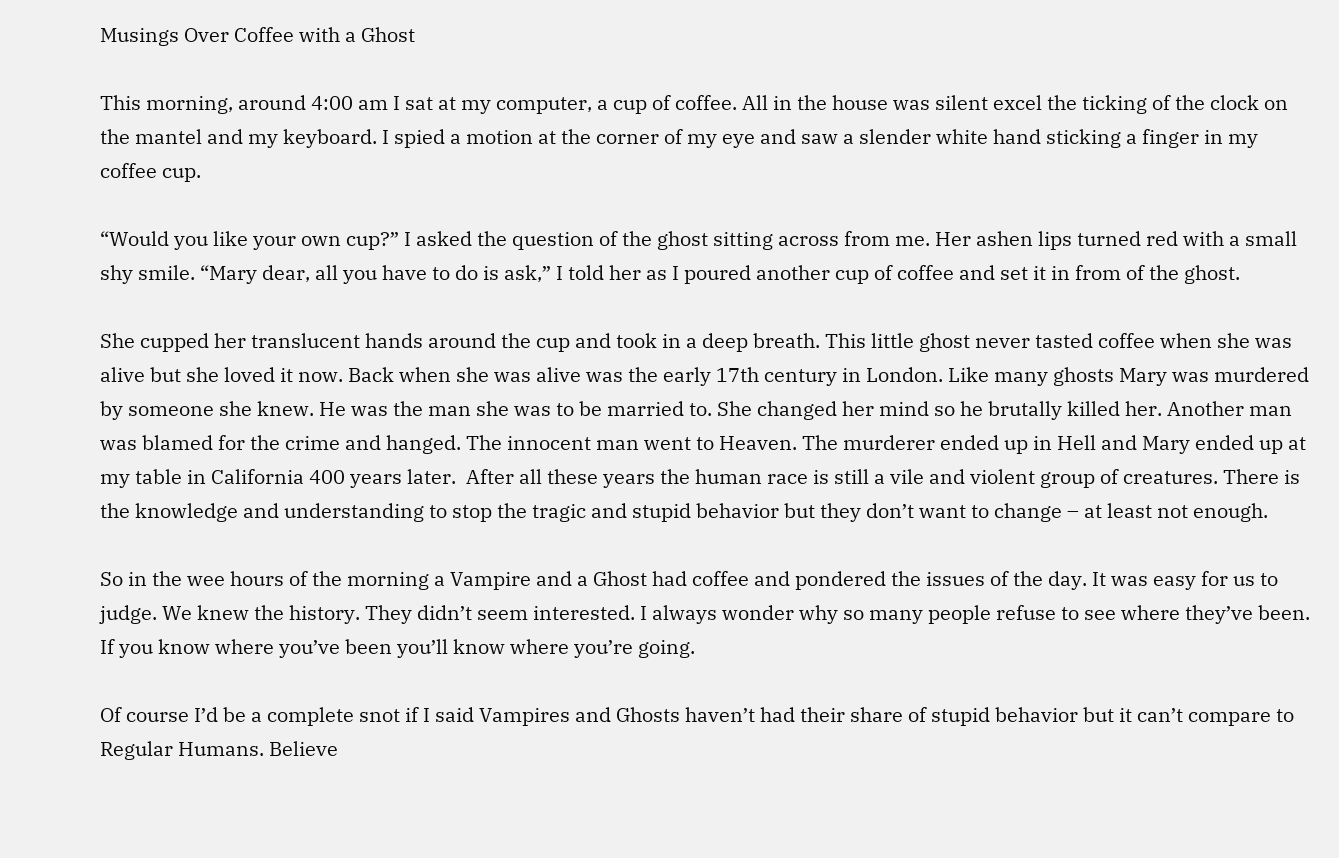Musings Over Coffee with a Ghost

This morning, around 4:00 am I sat at my computer, a cup of coffee. All in the house was silent excel the ticking of the clock on the mantel and my keyboard. I spied a motion at the corner of my eye and saw a slender white hand sticking a finger in my coffee cup.

“Would you like your own cup?” I asked the question of the ghost sitting across from me. Her ashen lips turned red with a small shy smile. “Mary dear, all you have to do is ask,” I told her as I poured another cup of coffee and set it in from of the ghost.

She cupped her translucent hands around the cup and took in a deep breath. This little ghost never tasted coffee when she was alive but she loved it now. Back when she was alive was the early 17th century in London. Like many ghosts Mary was murdered by someone she knew. He was the man she was to be married to. She changed her mind so he brutally killed her. Another man was blamed for the crime and hanged. The innocent man went to Heaven. The murderer ended up in Hell and Mary ended up at my table in California 400 years later.  After all these years the human race is still a vile and violent group of creatures. There is the knowledge and understanding to stop the tragic and stupid behavior but they don’t want to change – at least not enough.

So in the wee hours of the morning a Vampire and a Ghost had coffee and pondered the issues of the day. It was easy for us to judge. We knew the history. They didn’t seem interested. I always wonder why so many people refuse to see where they’ve been. If you know where you’ve been you’ll know where you’re going.

Of course I’d be a complete snot if I said Vampires and Ghosts haven’t had their share of stupid behavior but it can’t compare to Regular Humans. Believe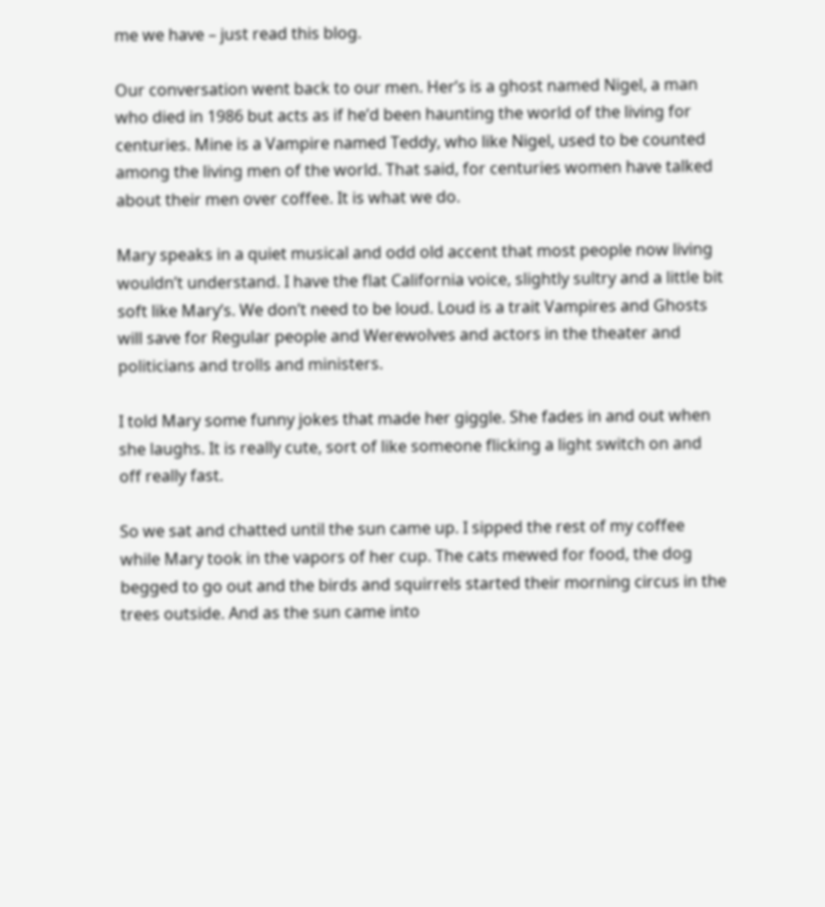me we have – just read this blog.

Our conversation went back to our men. Her’s is a ghost named Nigel, a man who died in 1986 but acts as if he’d been haunting the world of the living for centuries. Mine is a Vampire named Teddy, who like Nigel, used to be counted among the living men of the world. That said, for centuries women have talked about their men over coffee. It is what we do.

Mary speaks in a quiet musical and odd old accent that most people now living wouldn’t understand. I have the flat California voice, slightly sultry and a little bit soft like Mary’s. We don’t need to be loud. Loud is a trait Vampires and Ghosts will save for Regular people and Werewolves and actors in the theater and politicians and trolls and ministers.

I told Mary some funny jokes that made her giggle. She fades in and out when she laughs. It is really cute, sort of like someone flicking a light switch on and off really fast.

So we sat and chatted until the sun came up. I sipped the rest of my coffee while Mary took in the vapors of her cup. The cats mewed for food, the dog begged to go out and the birds and squirrels started their morning circus in the trees outside. And as the sun came into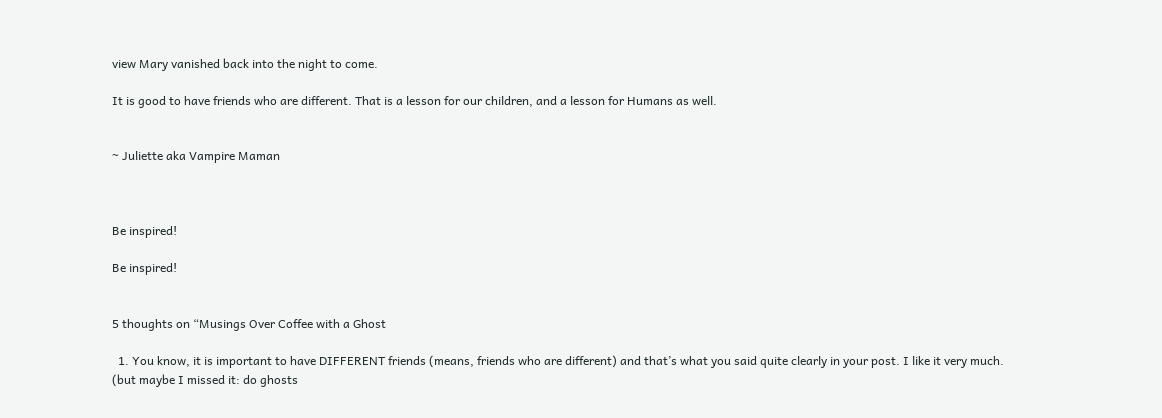view Mary vanished back into the night to come.

It is good to have friends who are different. That is a lesson for our children, and a lesson for Humans as well.


~ Juliette aka Vampire Maman



Be inspired!

Be inspired!


5 thoughts on “Musings Over Coffee with a Ghost

  1. You know, it is important to have DIFFERENT friends (means, friends who are different) and that’s what you said quite clearly in your post. I like it very much. (but maybe I missed it: do ghosts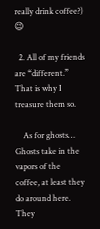really drink coffee?) 😉

  2. All of my friends are “different.” That is why I treasure them so.

    As for ghosts… Ghosts take in the vapors of the coffee, at least they do around here. They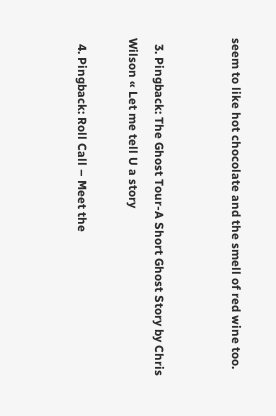seem to like hot chocolate and the smell of red wine too.


  3. Pingback: The Ghost Tour-A Short Ghost Story by Chris Wilson « Let me tell U a story

  4. Pingback: Roll Call – Meet the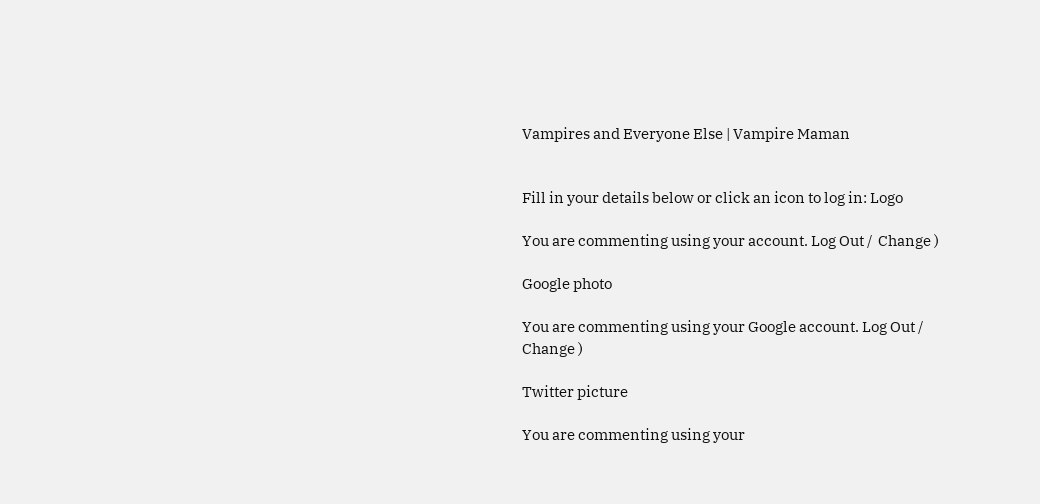Vampires and Everyone Else | Vampire Maman


Fill in your details below or click an icon to log in: Logo

You are commenting using your account. Log Out /  Change )

Google photo

You are commenting using your Google account. Log Out /  Change )

Twitter picture

You are commenting using your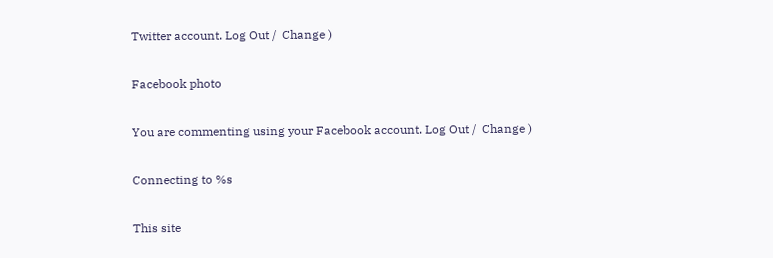Twitter account. Log Out /  Change )

Facebook photo

You are commenting using your Facebook account. Log Out /  Change )

Connecting to %s

This site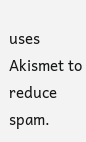uses Akismet to reduce spam.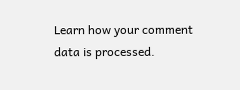Learn how your comment data is processed.